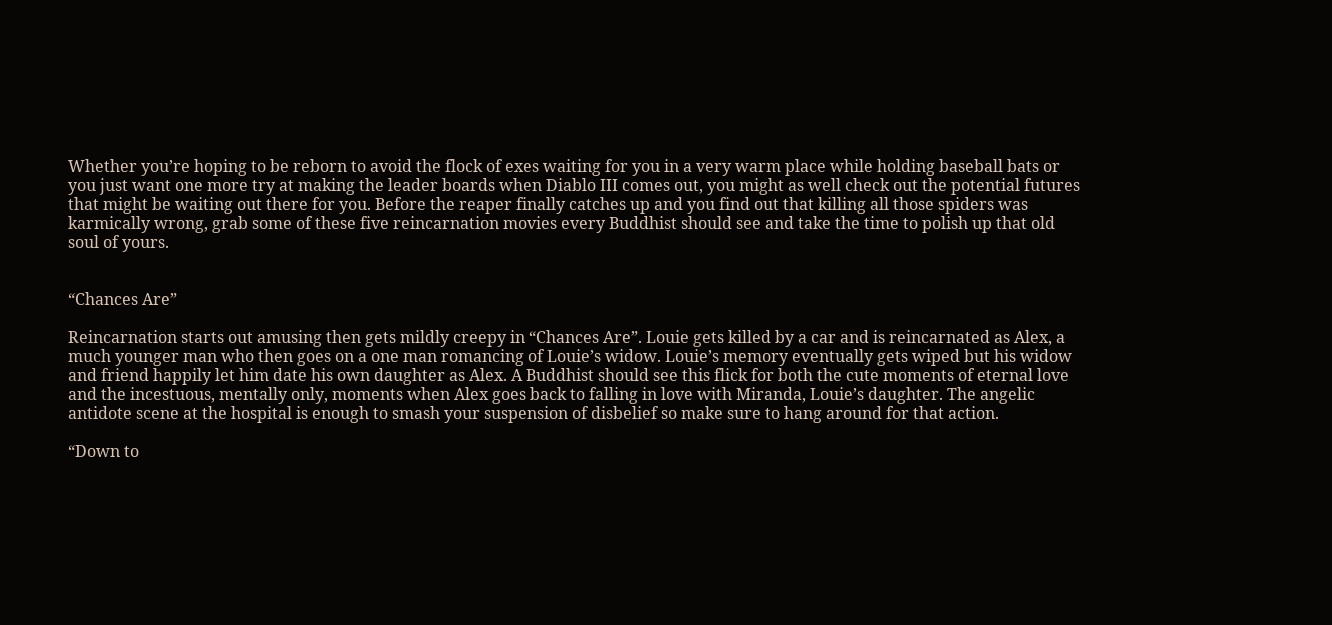Whether you’re hoping to be reborn to avoid the flock of exes waiting for you in a very warm place while holding baseball bats or you just want one more try at making the leader boards when Diablo III comes out, you might as well check out the potential futures that might be waiting out there for you. Before the reaper finally catches up and you find out that killing all those spiders was karmically wrong, grab some of these five reincarnation movies every Buddhist should see and take the time to polish up that old soul of yours.


“Chances Are”

Reincarnation starts out amusing then gets mildly creepy in “Chances Are”. Louie gets killed by a car and is reincarnated as Alex, a much younger man who then goes on a one man romancing of Louie’s widow. Louie’s memory eventually gets wiped but his widow and friend happily let him date his own daughter as Alex. A Buddhist should see this flick for both the cute moments of eternal love and the incestuous, mentally only, moments when Alex goes back to falling in love with Miranda, Louie’s daughter. The angelic antidote scene at the hospital is enough to smash your suspension of disbelief so make sure to hang around for that action.

“Down to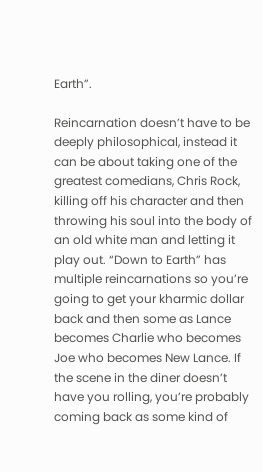Earth”.

Reincarnation doesn’t have to be deeply philosophical, instead it can be about taking one of the greatest comedians, Chris Rock, killing off his character and then throwing his soul into the body of an old white man and letting it play out. “Down to Earth” has multiple reincarnations so you’re going to get your kharmic dollar back and then some as Lance becomes Charlie who becomes Joe who becomes New Lance. If the scene in the diner doesn’t have you rolling, you’re probably coming back as some kind of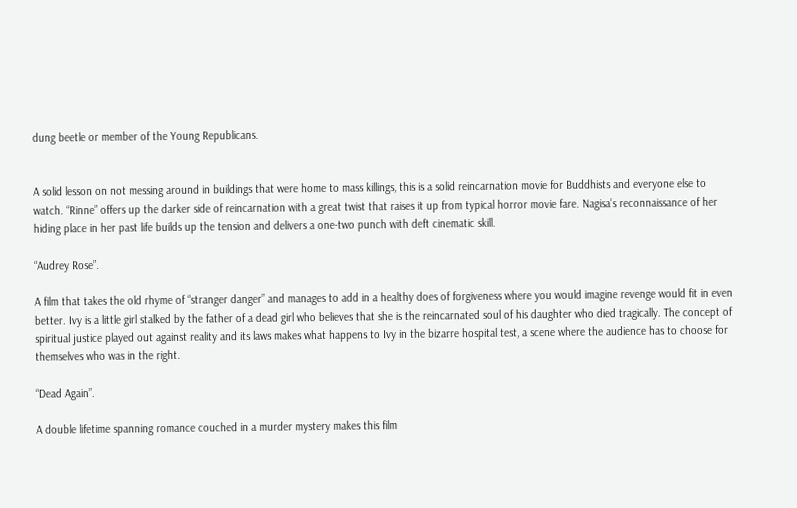dung beetle or member of the Young Republicans.


A solid lesson on not messing around in buildings that were home to mass killings, this is a solid reincarnation movie for Buddhists and everyone else to watch. “Rinne” offers up the darker side of reincarnation with a great twist that raises it up from typical horror movie fare. Nagisa’s reconnaissance of her hiding place in her past life builds up the tension and delivers a one-two punch with deft cinematic skill.

“Audrey Rose”.

A film that takes the old rhyme of “stranger danger” and manages to add in a healthy does of forgiveness where you would imagine revenge would fit in even better. Ivy is a little girl stalked by the father of a dead girl who believes that she is the reincarnated soul of his daughter who died tragically. The concept of spiritual justice played out against reality and its laws makes what happens to Ivy in the bizarre hospital test, a scene where the audience has to choose for themselves who was in the right.

“Dead Again”.

A double lifetime spanning romance couched in a murder mystery makes this film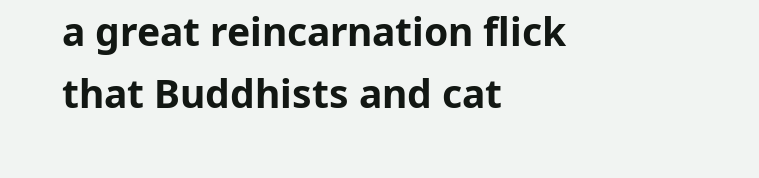a great reincarnation flick that Buddhists and cat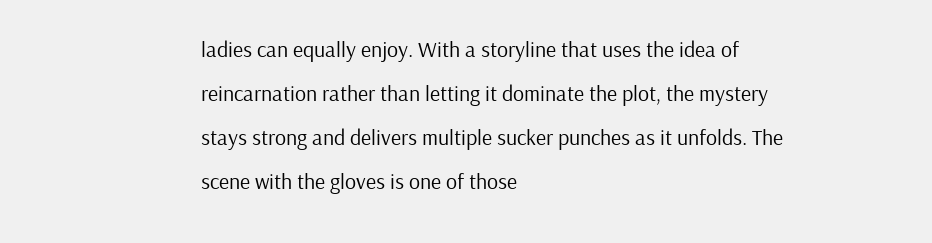ladies can equally enjoy. With a storyline that uses the idea of reincarnation rather than letting it dominate the plot, the mystery stays strong and delivers multiple sucker punches as it unfolds. The scene with the gloves is one of those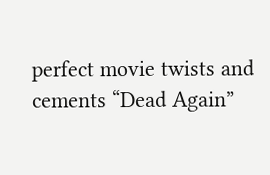perfect movie twists and cements “Dead Again”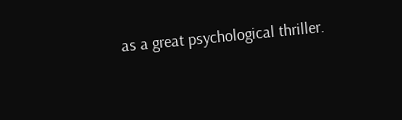as a great psychological thriller.